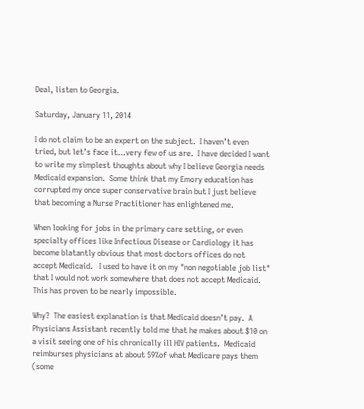Deal, listen to Georgia.

Saturday, January 11, 2014

I do not claim to be an expert on the subject.  I haven’t even tried, but let’s face it…very few of us are.  I have decided I want to write my simplest thoughts about why I believe Georgia needs Medicaid expansion.  Some think that my Emory education has corrupted my once super conservative brain but I just believe that becoming a Nurse Practitioner has enlightened me.

When looking for jobs in the primary care setting, or even specialty offices like Infectious Disease or Cardiology it has become blatantly obvious that most doctors offices do not accept Medicaid.   I used to have it on my "non negotiable job list" that I would not work somewhere that does not accept Medicaid.  This has proven to be nearly impossible.

Why?  The easiest explanation is that Medicaid doesn’t pay.  A Physicians Assistant recently told me that he makes about $10 on a visit seeing one of his chronically ill HIV patients.  Medicaid reimburses physicians at about 59%of what Medicare pays them (some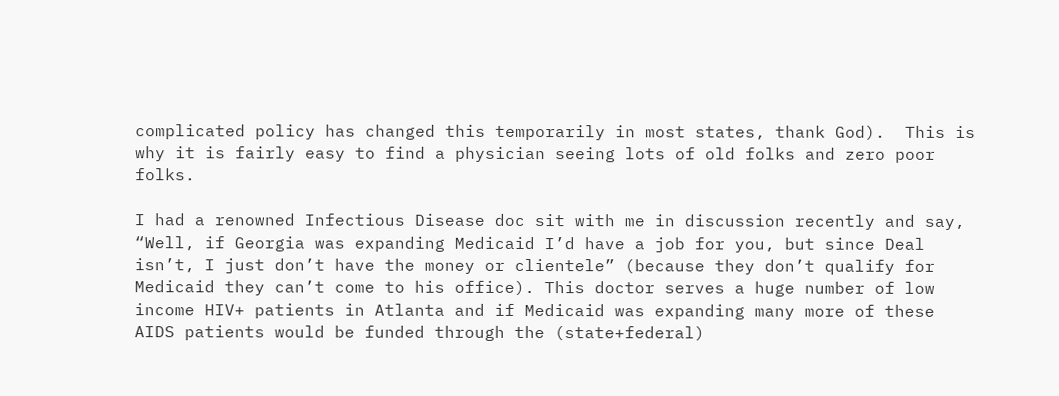complicated policy has changed this temporarily in most states, thank God).  This is why it is fairly easy to find a physician seeing lots of old folks and zero poor folks.

I had a renowned Infectious Disease doc sit with me in discussion recently and say, “Well, if Georgia was expanding Medicaid I’d have a job for you, but since Deal isn’t, I just don’t have the money or clientele” (because they don’t qualify for Medicaid they can’t come to his office). This doctor serves a huge number of low income HIV+ patients in Atlanta and if Medicaid was expanding many more of these AIDS patients would be funded through the (state+federal)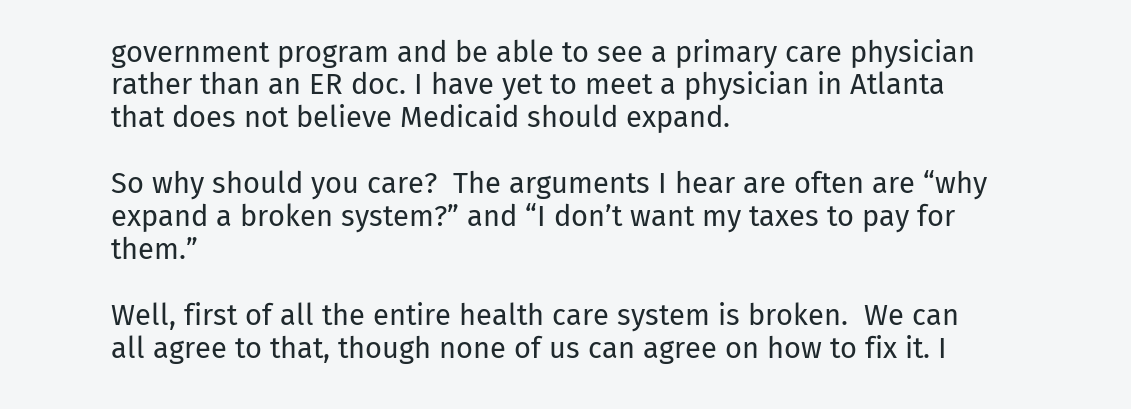government program and be able to see a primary care physician rather than an ER doc. I have yet to meet a physician in Atlanta that does not believe Medicaid should expand.

So why should you care?  The arguments I hear are often are “why expand a broken system?” and “I don’t want my taxes to pay for them.”

Well, first of all the entire health care system is broken.  We can all agree to that, though none of us can agree on how to fix it. I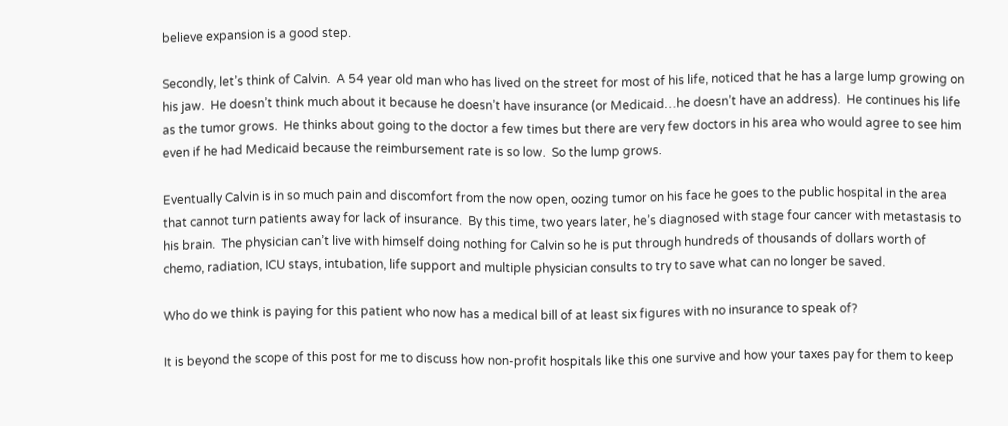believe expansion is a good step.

Secondly, let’s think of Calvin.  A 54 year old man who has lived on the street for most of his life, noticed that he has a large lump growing on his jaw.  He doesn’t think much about it because he doesn’t have insurance (or Medicaid…he doesn’t have an address).  He continues his life as the tumor grows.  He thinks about going to the doctor a few times but there are very few doctors in his area who would agree to see him even if he had Medicaid because the reimbursement rate is so low.  So the lump grows.

Eventually Calvin is in so much pain and discomfort from the now open, oozing tumor on his face he goes to the public hospital in the area that cannot turn patients away for lack of insurance.  By this time, two years later, he’s diagnosed with stage four cancer with metastasis to his brain.  The physician can’t live with himself doing nothing for Calvin so he is put through hundreds of thousands of dollars worth of chemo, radiation, ICU stays, intubation, life support and multiple physician consults to try to save what can no longer be saved.

Who do we think is paying for this patient who now has a medical bill of at least six figures with no insurance to speak of?

It is beyond the scope of this post for me to discuss how non-profit hospitals like this one survive and how your taxes pay for them to keep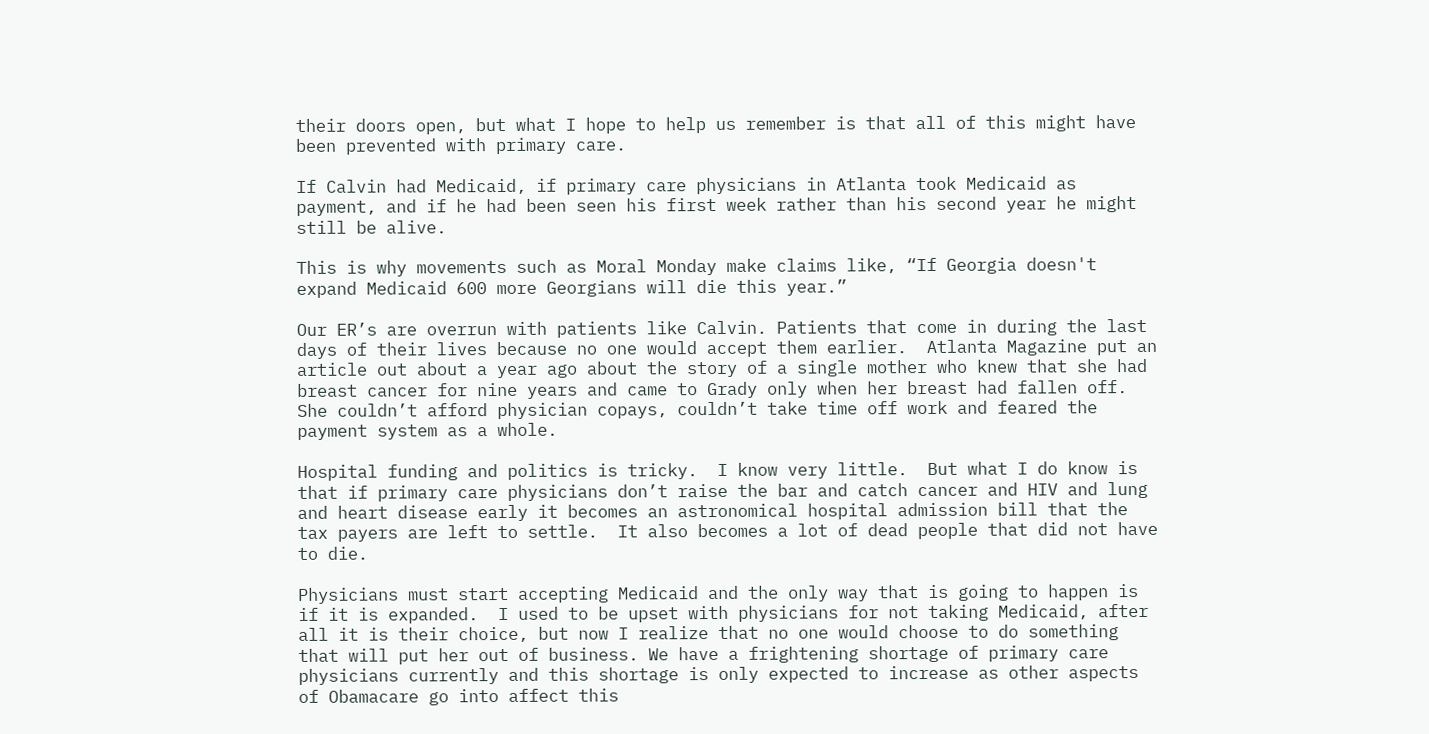their doors open, but what I hope to help us remember is that all of this might have been prevented with primary care.

If Calvin had Medicaid, if primary care physicians in Atlanta took Medicaid as payment, and if he had been seen his first week rather than his second year he might still be alive.

This is why movements such as Moral Monday make claims like, “If Georgia doesn't expand Medicaid 600 more Georgians will die this year.”

Our ER’s are overrun with patients like Calvin. Patients that come in during the last days of their lives because no one would accept them earlier.  Atlanta Magazine put an article out about a year ago about the story of a single mother who knew that she had breast cancer for nine years and came to Grady only when her breast had fallen off.  She couldn’t afford physician copays, couldn’t take time off work and feared the payment system as a whole.

Hospital funding and politics is tricky.  I know very little.  But what I do know is that if primary care physicians don’t raise the bar and catch cancer and HIV and lung and heart disease early it becomes an astronomical hospital admission bill that the tax payers are left to settle.  It also becomes a lot of dead people that did not have to die.

Physicians must start accepting Medicaid and the only way that is going to happen is if it is expanded.  I used to be upset with physicians for not taking Medicaid, after all it is their choice, but now I realize that no one would choose to do something that will put her out of business. We have a frightening shortage of primary care physicians currently and this shortage is only expected to increase as other aspects of Obamacare go into affect this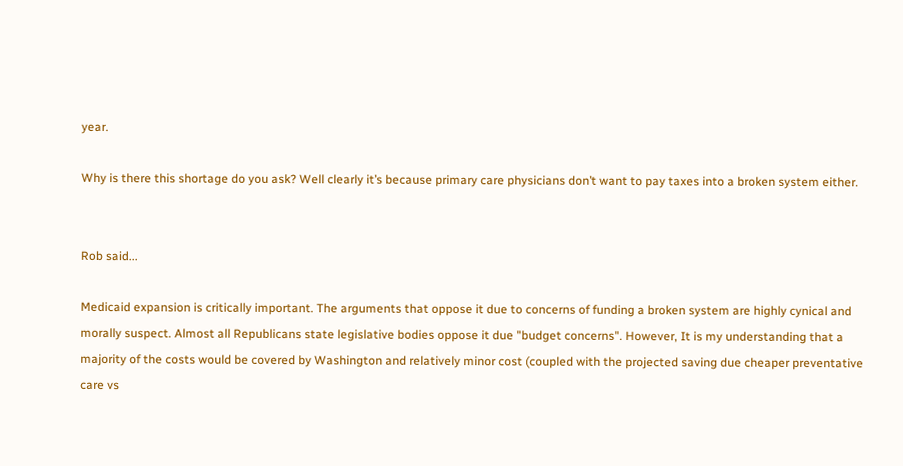year.

Why is there this shortage do you ask? Well clearly it’s because primary care physicians don’t want to pay taxes into a broken system either.


Rob said...

Medicaid expansion is critically important. The arguments that oppose it due to concerns of funding a broken system are highly cynical and morally suspect. Almost all Republicans state legislative bodies oppose it due "budget concerns". However, It is my understanding that a majority of the costs would be covered by Washington and relatively minor cost (coupled with the projected saving due cheaper preventative care vs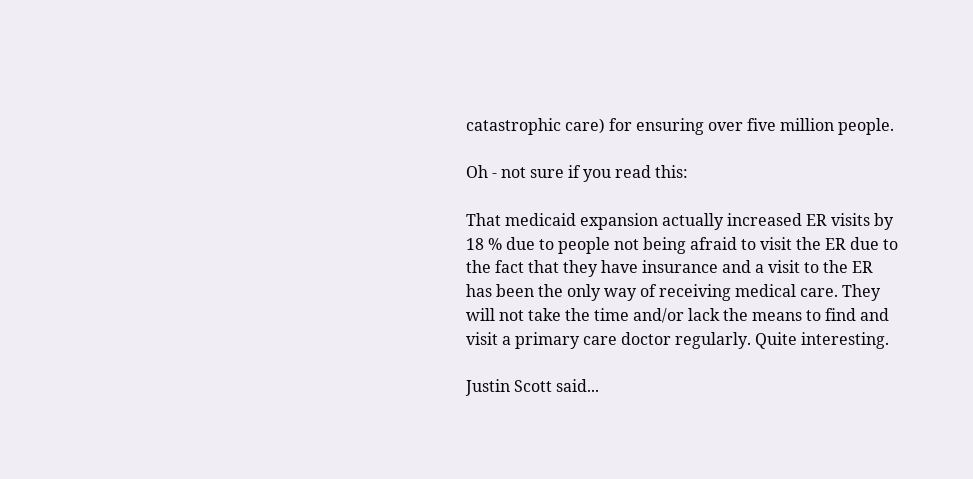catastrophic care) for ensuring over five million people.

Oh - not sure if you read this:

That medicaid expansion actually increased ER visits by 18 % due to people not being afraid to visit the ER due to the fact that they have insurance and a visit to the ER has been the only way of receiving medical care. They will not take the time and/or lack the means to find and visit a primary care doctor regularly. Quite interesting.

Justin Scott said...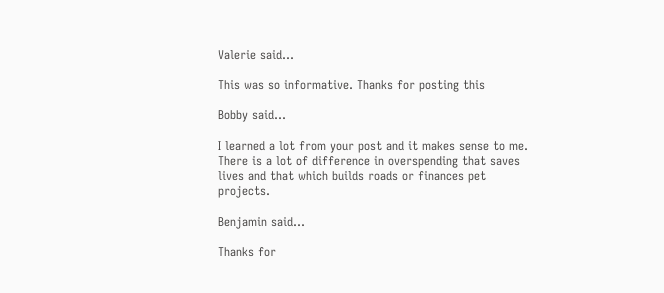Valerie said...

This was so informative. Thanks for posting this

Bobby said...

I learned a lot from your post and it makes sense to me. There is a lot of difference in overspending that saves lives and that which builds roads or finances pet projects.

Benjamin said...

Thanks for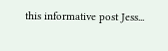this informative post Jess...